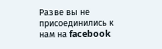Разве вы не присоединились к нам на facebook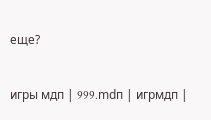еще?


игры мдп | 999.mdп | игрмдп |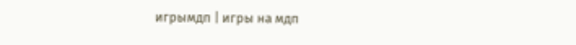игрымдп | игры на мдп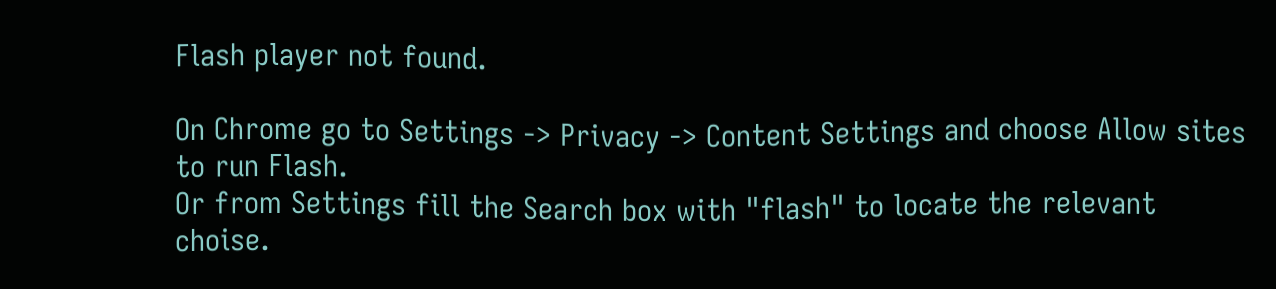Flash player not found.

On Chrome go to Settings -> Privacy -> Content Settings and choose Allow sites to run Flash.
Or from Settings fill the Search box with "flash" to locate the relevant choise.